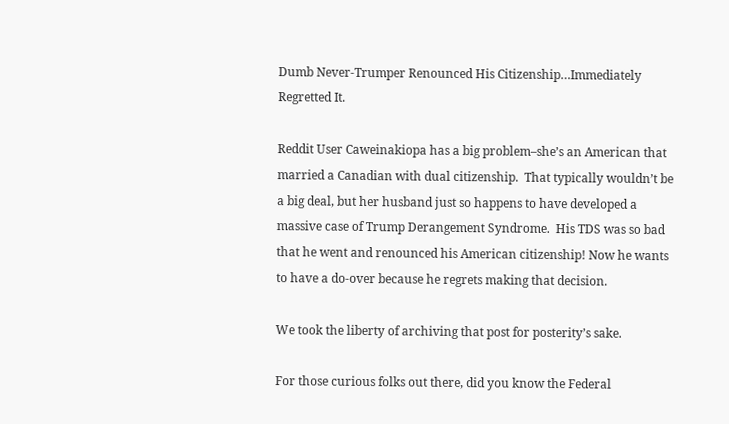Dumb Never-Trumper Renounced His Citizenship…Immediately Regretted It.

Reddit User Caweinakiopa has a big problem–she’s an American that married a Canadian with dual citizenship.  That typically wouldn’t be a big deal, but her husband just so happens to have developed a massive case of Trump Derangement Syndrome.  His TDS was so bad that he went and renounced his American citizenship! Now he wants to have a do-over because he regrets making that decision.

We took the liberty of archiving that post for posterity’s sake.

For those curious folks out there, did you know the Federal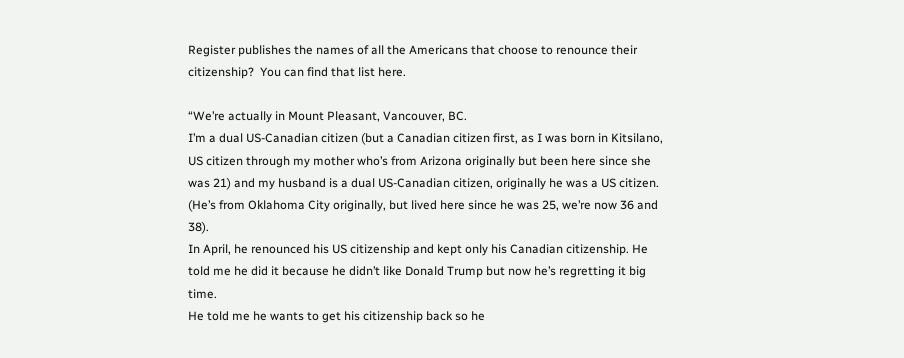Register publishes the names of all the Americans that choose to renounce their citizenship?  You can find that list here.

“We’re actually in Mount Pleasant, Vancouver, BC.
I’m a dual US-Canadian citizen (but a Canadian citizen first, as I was born in Kitsilano, US citizen through my mother who’s from Arizona originally but been here since she was 21) and my husband is a dual US-Canadian citizen, originally he was a US citizen. (He’s from Oklahoma City originally, but lived here since he was 25, we’re now 36 and 38).
In April, he renounced his US citizenship and kept only his Canadian citizenship. He told me he did it because he didn’t like Donald Trump but now he’s regretting it big time.
He told me he wants to get his citizenship back so he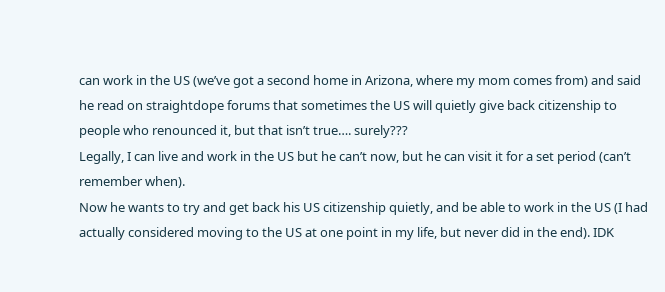can work in the US (we’ve got a second home in Arizona, where my mom comes from) and said he read on straightdope forums that sometimes the US will quietly give back citizenship to people who renounced it, but that isn’t true…. surely???
Legally, I can live and work in the US but he can’t now, but he can visit it for a set period (can’t remember when).
Now he wants to try and get back his US citizenship quietly, and be able to work in the US (I had actually considered moving to the US at one point in my life, but never did in the end). IDK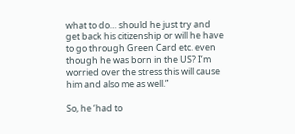what to do… should he just try and get back his citizenship or will he have to go through Green Card etc. even though he was born in the US? I’m worried over the stress this will cause him and also me as well.”

So, he ‘had to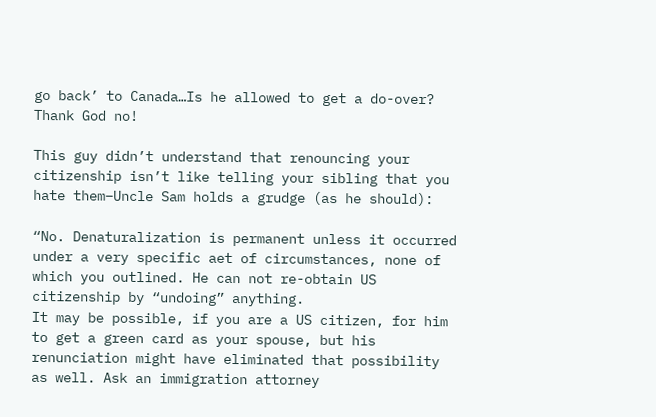go back’ to Canada…Is he allowed to get a do-over? Thank God no!

This guy didn’t understand that renouncing your citizenship isn’t like telling your sibling that you hate them–Uncle Sam holds a grudge (as he should):

“No. Denaturalization is permanent unless it occurred under a very specific aet of circumstances, none of which you outlined. He can not re-obtain US citizenship by “undoing” anything.
It may be possible, if you are a US citizen, for him to get a green card as your spouse, but his renunciation might have eliminated that possibility as well. Ask an immigration attorney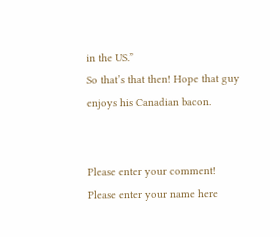in the US.”
So that’s that then! Hope that guy enjoys his Canadian bacon.


Please enter your comment!
Please enter your name here